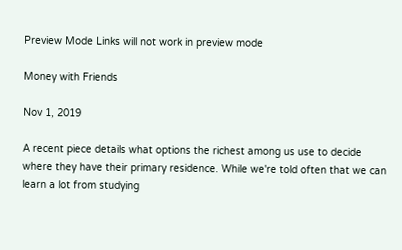Preview Mode Links will not work in preview mode

Money with Friends

Nov 1, 2019

A recent piece details what options the richest among us use to decide where they have their primary residence. While we're told often that we can learn a lot from studying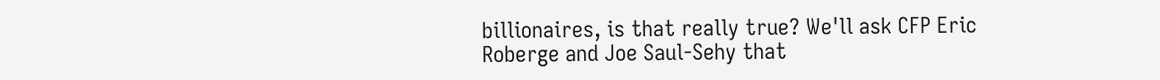billionaires, is that really true? We'll ask CFP Eric Roberge and Joe Saul-Sehy that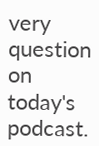very question on today's podcast.